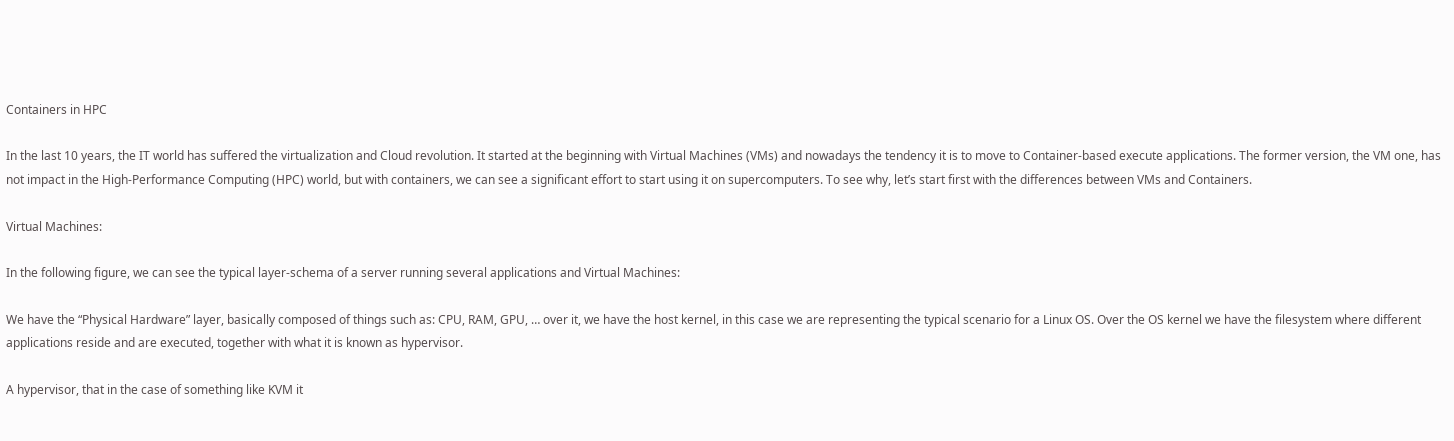Containers in HPC

In the last 10 years, the IT world has suffered the virtualization and Cloud revolution. It started at the beginning with Virtual Machines (VMs) and nowadays the tendency it is to move to Container-based execute applications. The former version, the VM one, has not impact in the High-Performance Computing (HPC) world, but with containers, we can see a significant effort to start using it on supercomputers. To see why, let’s start first with the differences between VMs and Containers.

Virtual Machines:

In the following figure, we can see the typical layer-schema of a server running several applications and Virtual Machines:

We have the “Physical Hardware” layer, basically composed of things such as: CPU, RAM, GPU, … over it, we have the host kernel, in this case we are representing the typical scenario for a Linux OS. Over the OS kernel we have the filesystem where different applications reside and are executed, together with what it is known as hypervisor.

A hypervisor, that in the case of something like KVM it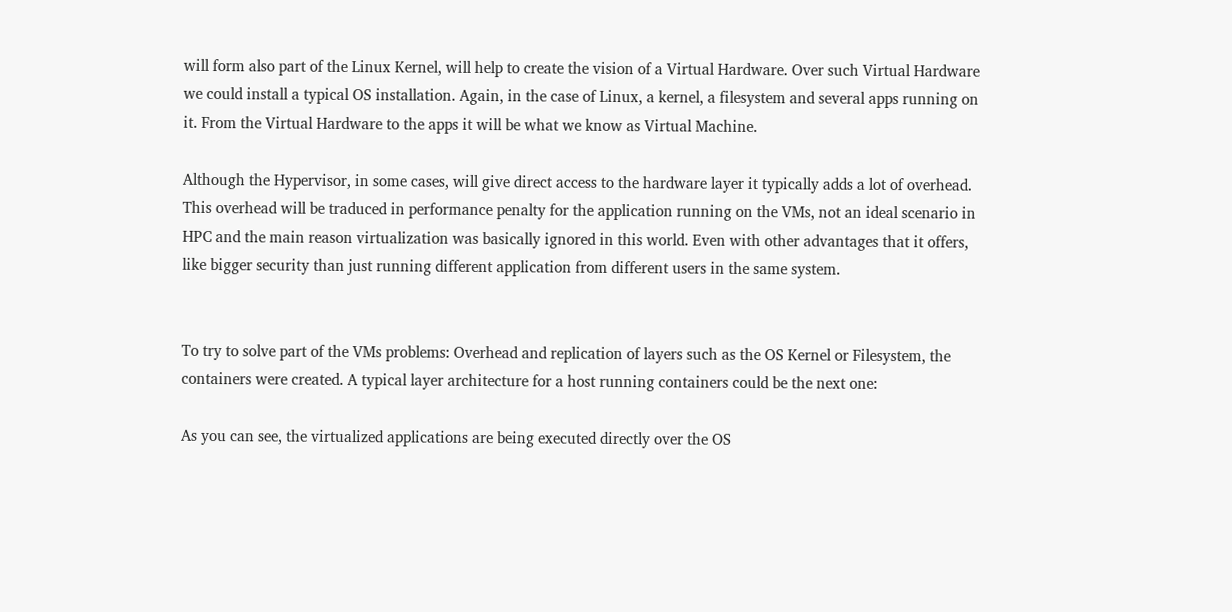will form also part of the Linux Kernel, will help to create the vision of a Virtual Hardware. Over such Virtual Hardware we could install a typical OS installation. Again, in the case of Linux, a kernel, a filesystem and several apps running on it. From the Virtual Hardware to the apps it will be what we know as Virtual Machine.

Although the Hypervisor, in some cases, will give direct access to the hardware layer it typically adds a lot of overhead. This overhead will be traduced in performance penalty for the application running on the VMs, not an ideal scenario in HPC and the main reason virtualization was basically ignored in this world. Even with other advantages that it offers, like bigger security than just running different application from different users in the same system.


To try to solve part of the VMs problems: Overhead and replication of layers such as the OS Kernel or Filesystem, the containers were created. A typical layer architecture for a host running containers could be the next one:

As you can see, the virtualized applications are being executed directly over the OS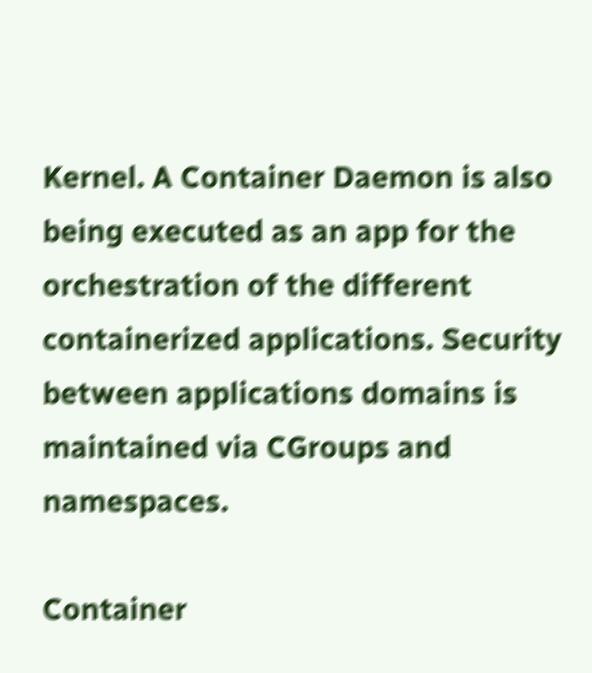Kernel. A Container Daemon is also being executed as an app for the orchestration of the different containerized applications. Security between applications domains is maintained via CGroups and namespaces.

Container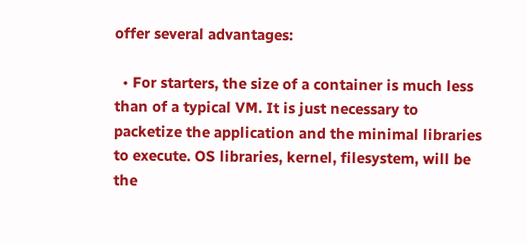offer several advantages:

  • For starters, the size of a container is much less than of a typical VM. It is just necessary to packetize the application and the minimal libraries to execute. OS libraries, kernel, filesystem, will be the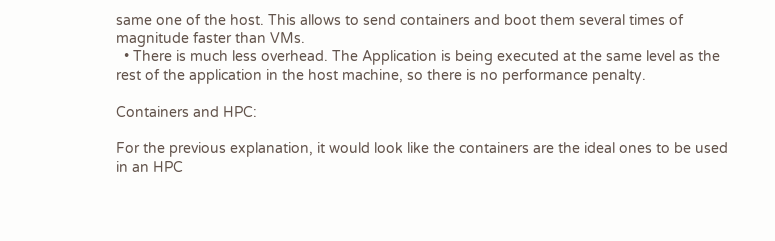same one of the host. This allows to send containers and boot them several times of magnitude faster than VMs.
  • There is much less overhead. The Application is being executed at the same level as the rest of the application in the host machine, so there is no performance penalty.

Containers and HPC:

For the previous explanation, it would look like the containers are the ideal ones to be used in an HPC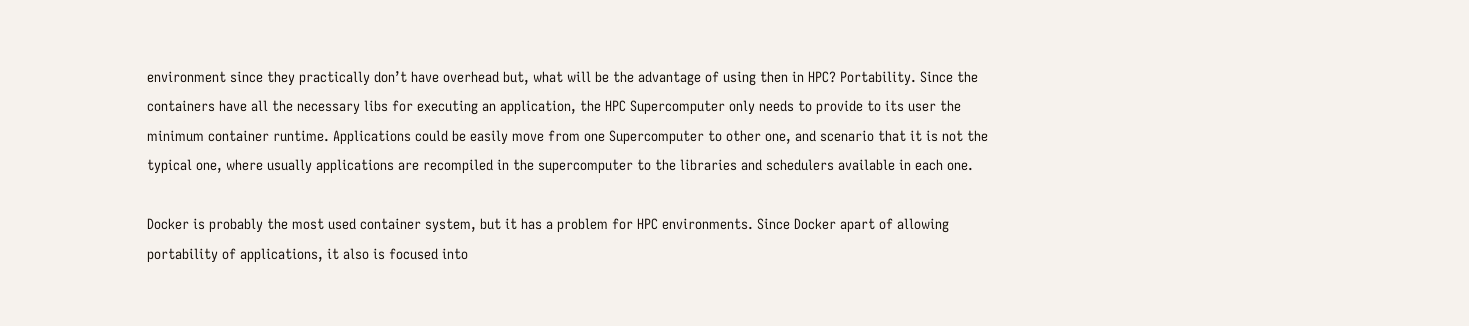environment since they practically don’t have overhead but, what will be the advantage of using then in HPC? Portability. Since the containers have all the necessary libs for executing an application, the HPC Supercomputer only needs to provide to its user the minimum container runtime. Applications could be easily move from one Supercomputer to other one, and scenario that it is not the typical one, where usually applications are recompiled in the supercomputer to the libraries and schedulers available in each one.

Docker is probably the most used container system, but it has a problem for HPC environments. Since Docker apart of allowing portability of applications, it also is focused into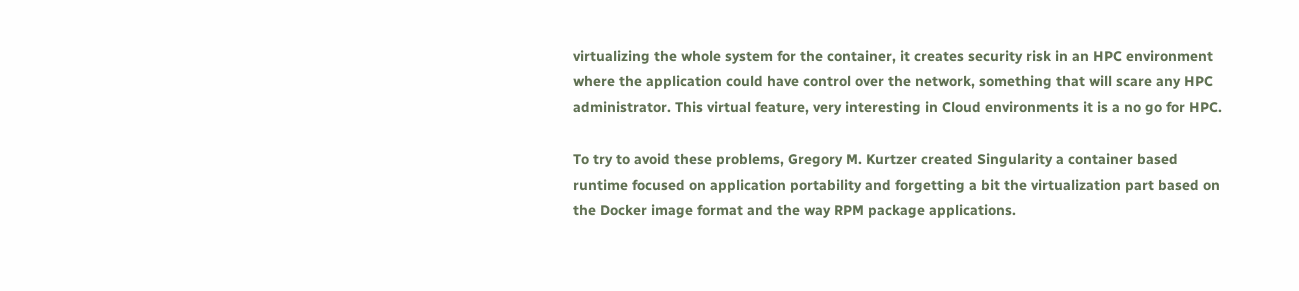virtualizing the whole system for the container, it creates security risk in an HPC environment where the application could have control over the network, something that will scare any HPC administrator. This virtual feature, very interesting in Cloud environments it is a no go for HPC.

To try to avoid these problems, Gregory M. Kurtzer created Singularity a container based runtime focused on application portability and forgetting a bit the virtualization part based on the Docker image format and the way RPM package applications.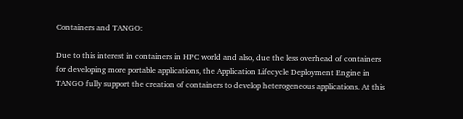Containers and TANGO:

Due to this interest in containers in HPC world and also, due the less overhead of containers for developing more portable applications, the Application Lifecycle Deployment Engine in TANGO fully support the creation of containers to develop heterogeneous applications. At this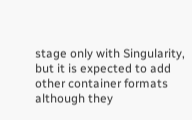stage only with Singularity, but it is expected to add other container formats although they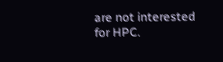are not interested for HPC.